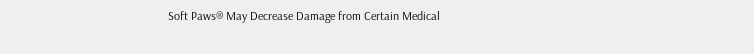Soft Paws® May Decrease Damage from Certain Medical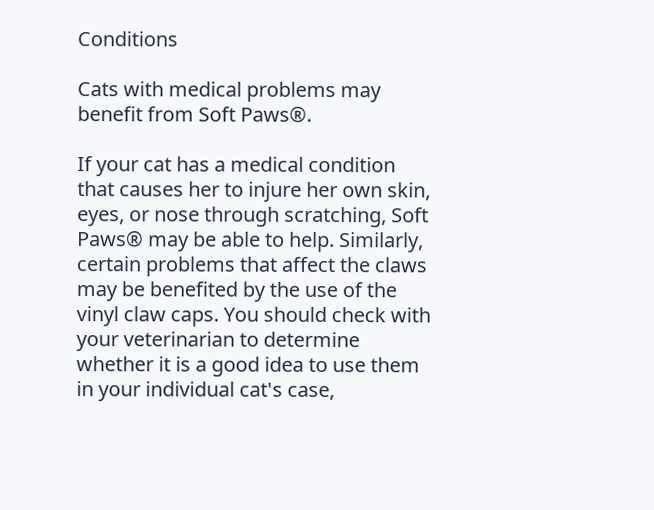Conditions

Cats with medical problems may benefit from Soft Paws®.

If your cat has a medical condition that causes her to injure her own skin, eyes, or nose through scratching, Soft Paws® may be able to help. Similarly, certain problems that affect the claws may be benefited by the use of the vinyl claw caps. You should check with your veterinarian to determine whether it is a good idea to use them in your individual cat's case,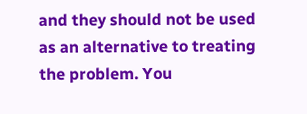and they should not be used as an alternative to treating the problem. You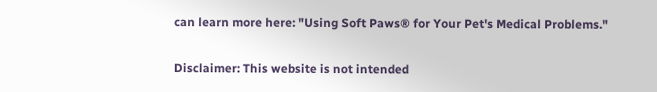can learn more here: "Using Soft Paws® for Your Pet's Medical Problems."

Disclaimer: This website is not intended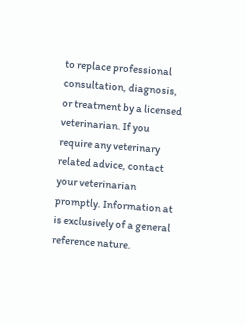to replace professional consultation, diagnosis, or treatment by a licensed veterinarian. If you require any veterinary related advice, contact your veterinarian promptly. Information at is exclusively of a general reference nature.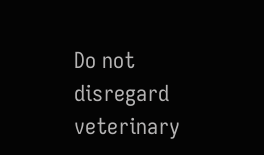Do not disregard veterinary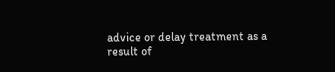advice or delay treatment as a result of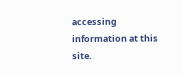accessing information at this site.